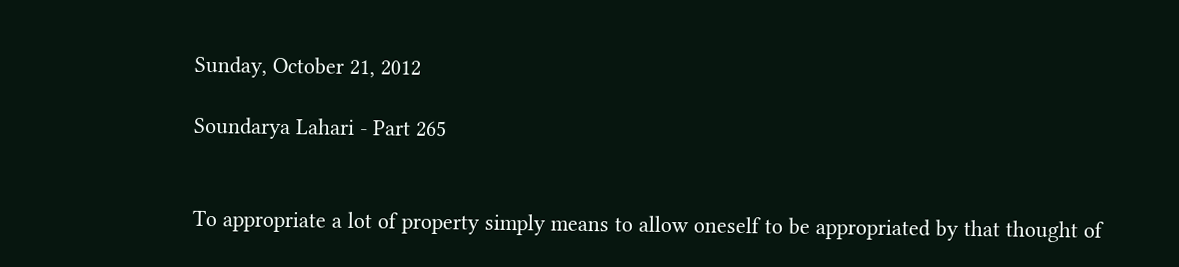Sunday, October 21, 2012

Soundarya Lahari - Part 265


To appropriate a lot of property simply means to allow oneself to be appropriated by that thought of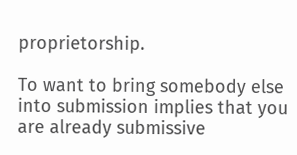proprietorship.

To want to bring somebody else into submission implies that you are already submissive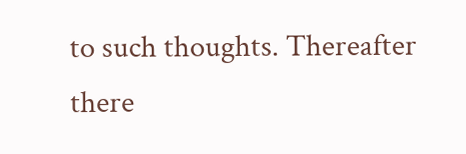to such thoughts. Thereafter there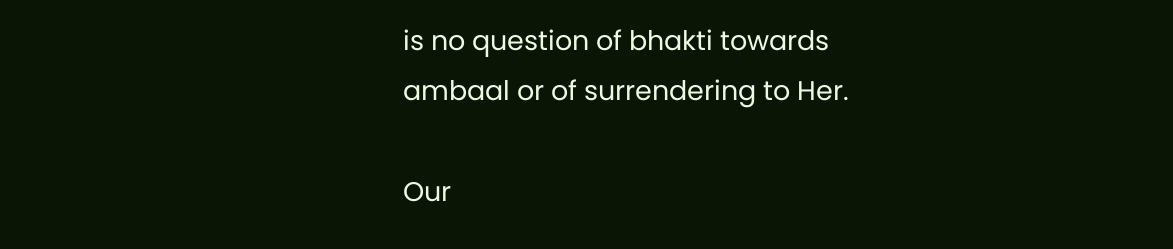is no question of bhakti towards ambaal or of surrendering to Her.

Our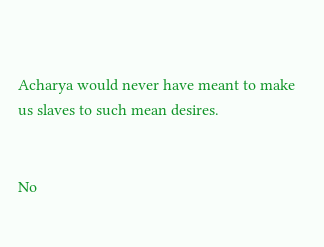Acharya would never have meant to make us slaves to such mean desires.


No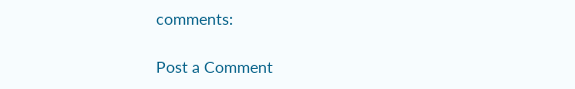comments:

Post a Comment